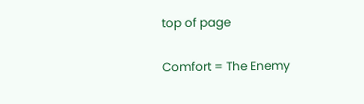top of page

Comfort = The Enemy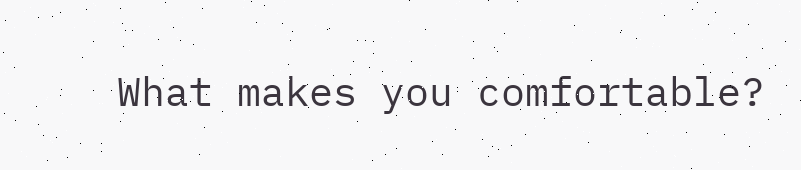What makes you comfortable?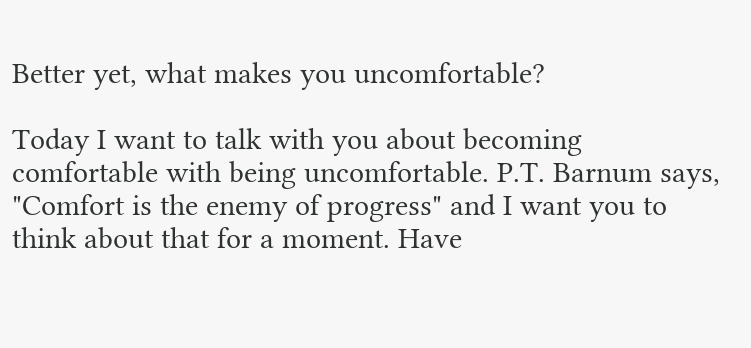Better yet, what makes you uncomfortable?

Today I want to talk with you about becoming comfortable with being uncomfortable. P.T. Barnum says, "Comfort is the enemy of progress" and I want you to think about that for a moment. Have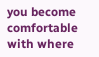you become comfortable with where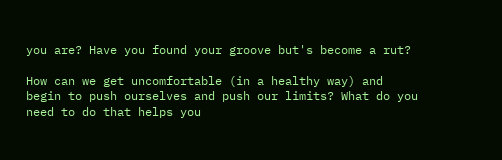you are? Have you found your groove but's become a rut?

How can we get uncomfortable (in a healthy way) and begin to push ourselves and push our limits? What do you need to do that helps you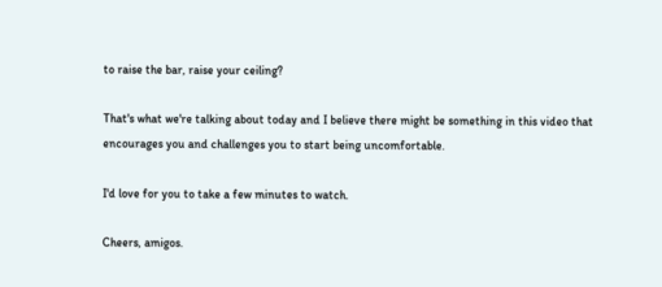to raise the bar, raise your ceiling?

That's what we're talking about today and I believe there might be something in this video that encourages you and challenges you to start being uncomfortable.

I'd love for you to take a few minutes to watch.

Cheers, amigos.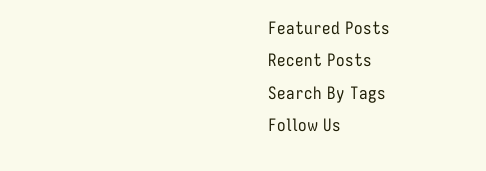Featured Posts
Recent Posts
Search By Tags
Follow Us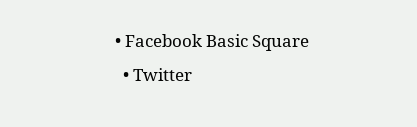• Facebook Basic Square
  • Twitter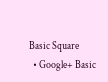Basic Square
  • Google+ Basic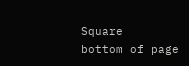Square
bottom of page